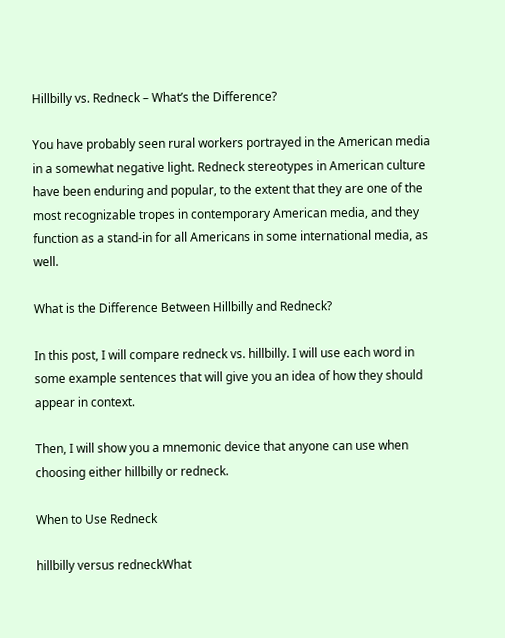Hillbilly vs. Redneck – What’s the Difference?

You have probably seen rural workers portrayed in the American media in a somewhat negative light. Redneck stereotypes in American culture have been enduring and popular, to the extent that they are one of the most recognizable tropes in contemporary American media, and they function as a stand-in for all Americans in some international media, as well.

What is the Difference Between Hillbilly and Redneck?

In this post, I will compare redneck vs. hillbilly. I will use each word in some example sentences that will give you an idea of how they should appear in context.

Then, I will show you a mnemonic device that anyone can use when choosing either hillbilly or redneck.

When to Use Redneck

hillbilly versus redneckWhat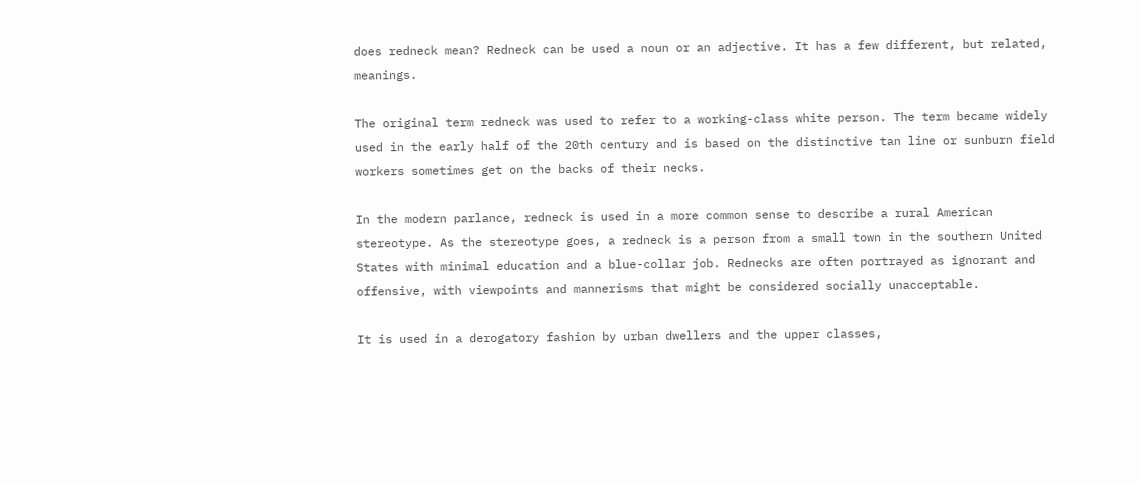does redneck mean? Redneck can be used a noun or an adjective. It has a few different, but related, meanings.

The original term redneck was used to refer to a working-class white person. The term became widely used in the early half of the 20th century and is based on the distinctive tan line or sunburn field workers sometimes get on the backs of their necks.

In the modern parlance, redneck is used in a more common sense to describe a rural American stereotype. As the stereotype goes, a redneck is a person from a small town in the southern United States with minimal education and a blue-collar job. Rednecks are often portrayed as ignorant and offensive, with viewpoints and mannerisms that might be considered socially unacceptable.

It is used in a derogatory fashion by urban dwellers and the upper classes,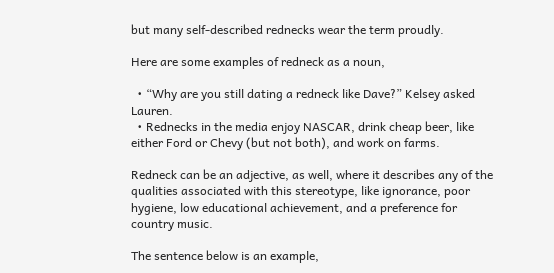but many self-described rednecks wear the term proudly.

Here are some examples of redneck as a noun,

  • “Why are you still dating a redneck like Dave?” Kelsey asked Lauren.
  • Rednecks in the media enjoy NASCAR, drink cheap beer, like either Ford or Chevy (but not both), and work on farms.

Redneck can be an adjective, as well, where it describes any of the qualities associated with this stereotype, like ignorance, poor hygiene, low educational achievement, and a preference for country music.

The sentence below is an example,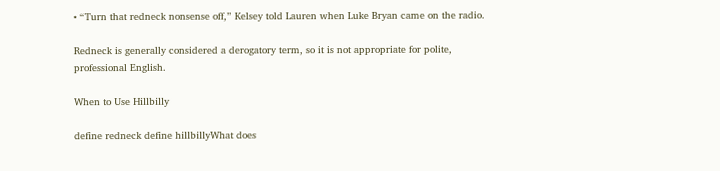• “Turn that redneck nonsense off,” Kelsey told Lauren when Luke Bryan came on the radio.

Redneck is generally considered a derogatory term, so it is not appropriate for polite, professional English.

When to Use Hillbilly

define redneck define hillbillyWhat does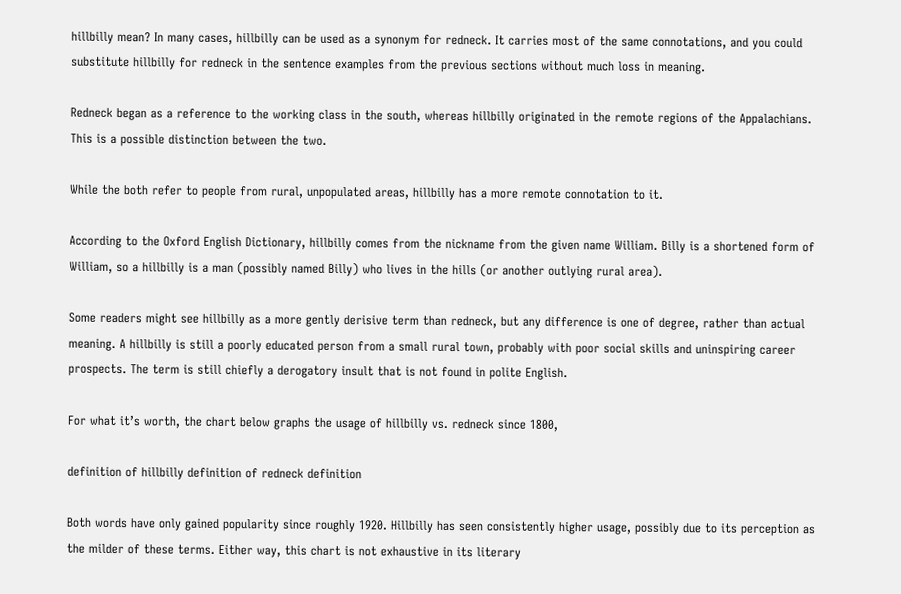hillbilly mean? In many cases, hillbilly can be used as a synonym for redneck. It carries most of the same connotations, and you could substitute hillbilly for redneck in the sentence examples from the previous sections without much loss in meaning.

Redneck began as a reference to the working class in the south, whereas hillbilly originated in the remote regions of the Appalachians. This is a possible distinction between the two.

While the both refer to people from rural, unpopulated areas, hillbilly has a more remote connotation to it.

According to the Oxford English Dictionary, hillbilly comes from the nickname from the given name William. Billy is a shortened form of William, so a hillbilly is a man (possibly named Billy) who lives in the hills (or another outlying rural area).

Some readers might see hillbilly as a more gently derisive term than redneck, but any difference is one of degree, rather than actual meaning. A hillbilly is still a poorly educated person from a small rural town, probably with poor social skills and uninspiring career prospects. The term is still chiefly a derogatory insult that is not found in polite English.

For what it’s worth, the chart below graphs the usage of hillbilly vs. redneck since 1800,

definition of hillbilly definition of redneck definition

Both words have only gained popularity since roughly 1920. Hillbilly has seen consistently higher usage, possibly due to its perception as the milder of these terms. Either way, this chart is not exhaustive in its literary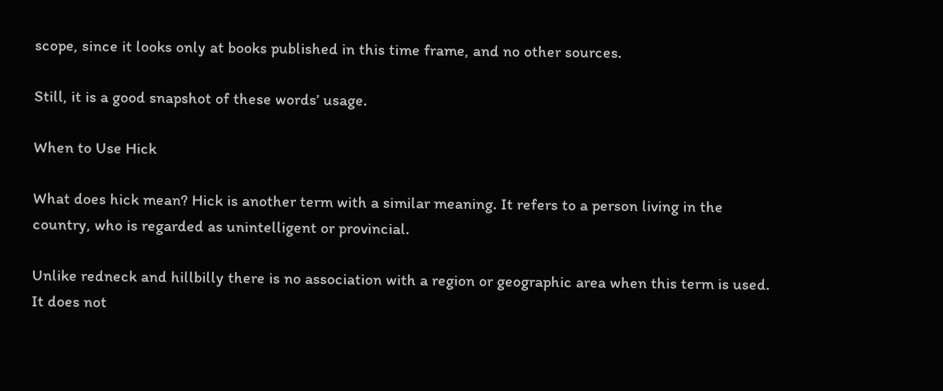scope, since it looks only at books published in this time frame, and no other sources.

Still, it is a good snapshot of these words’ usage.

When to Use Hick

What does hick mean? Hick is another term with a similar meaning. It refers to a person living in the country, who is regarded as unintelligent or provincial.

Unlike redneck and hillbilly there is no association with a region or geographic area when this term is used. It does not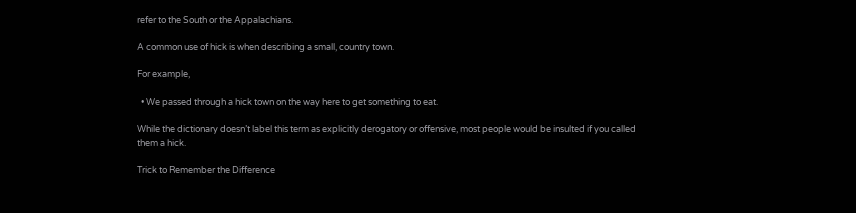refer to the South or the Appalachians.

A common use of hick is when describing a small, country town.

For example,

  • We passed through a hick town on the way here to get something to eat.

While the dictionary doesn’t label this term as explicitly derogatory or offensive, most people would be insulted if you called them a hick.

Trick to Remember the Difference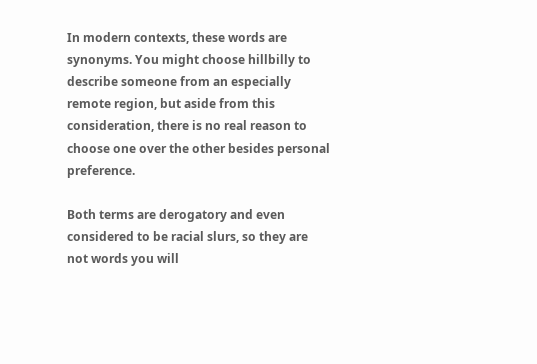In modern contexts, these words are synonyms. You might choose hillbilly to describe someone from an especially remote region, but aside from this consideration, there is no real reason to choose one over the other besides personal preference.

Both terms are derogatory and even considered to be racial slurs, so they are not words you will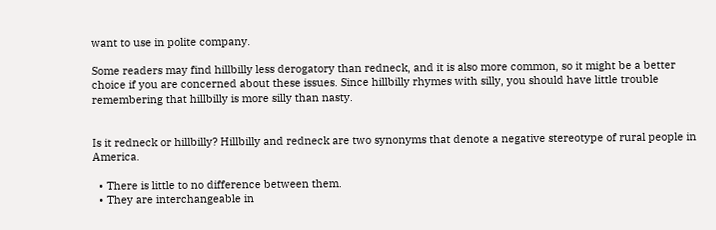want to use in polite company.

Some readers may find hillbilly less derogatory than redneck, and it is also more common, so it might be a better choice if you are concerned about these issues. Since hillbilly rhymes with silly, you should have little trouble remembering that hillbilly is more silly than nasty.


Is it redneck or hillbilly? Hillbilly and redneck are two synonyms that denote a negative stereotype of rural people in America.

  • There is little to no difference between them.
  • They are interchangeable in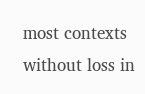most contexts without loss in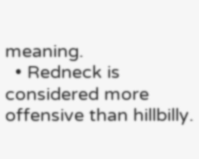meaning.
  • Redneck is considered more offensive than hillbilly.